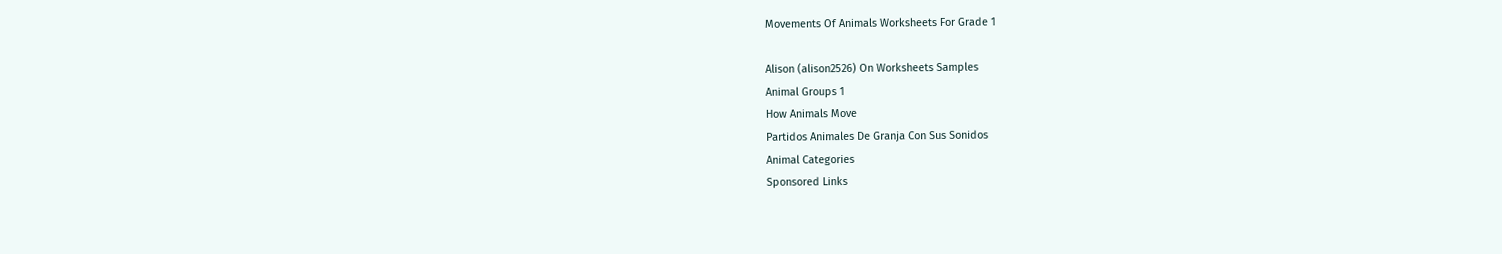Movements Of Animals Worksheets For Grade 1

Alison (alison2526) On Worksheets Samples
Animal Groups 1
How Animals Move
Partidos Animales De Granja Con Sus Sonidos
Animal Categories
Sponsored Links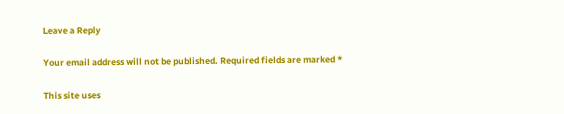Leave a Reply

Your email address will not be published. Required fields are marked *

This site uses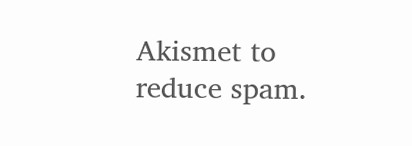Akismet to reduce spam.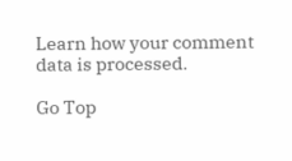Learn how your comment data is processed.

Go Top